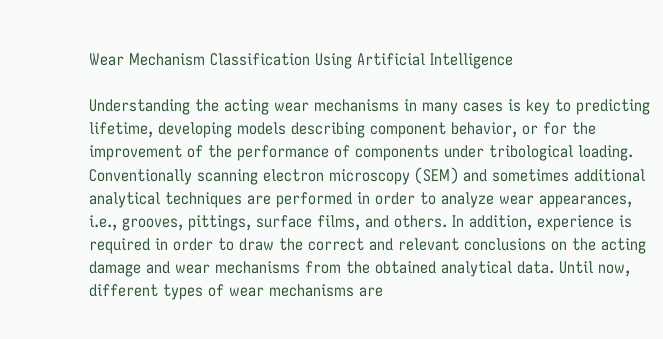Wear Mechanism Classification Using Artificial Intelligence

Understanding the acting wear mechanisms in many cases is key to predicting lifetime, developing models describing component behavior, or for the improvement of the performance of components under tribological loading. Conventionally scanning electron microscopy (SEM) and sometimes additional analytical techniques are performed in order to analyze wear appearances, i.e., grooves, pittings, surface films, and others. In addition, experience is required in order to draw the correct and relevant conclusions on the acting damage and wear mechanisms from the obtained analytical data. Until now, different types of wear mechanisms are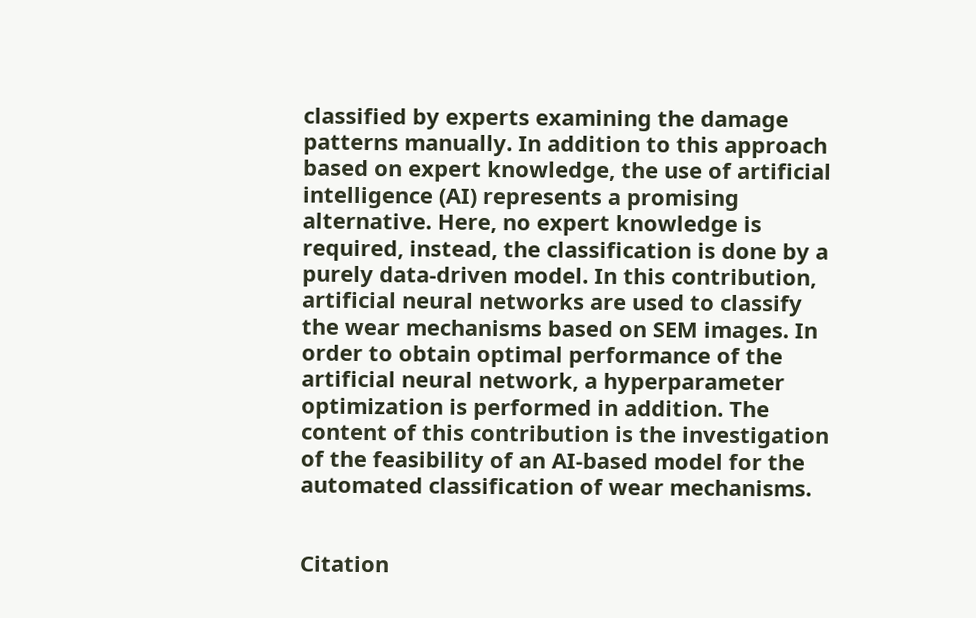classified by experts examining the damage patterns manually. In addition to this approach based on expert knowledge, the use of artificial intelligence (AI) represents a promising alternative. Here, no expert knowledge is required, instead, the classification is done by a purely data-driven model. In this contribution, artificial neural networks are used to classify the wear mechanisms based on SEM images. In order to obtain optimal performance of the artificial neural network, a hyperparameter optimization is performed in addition. The content of this contribution is the investigation of the feasibility of an AI-based model for the automated classification of wear mechanisms.


Citation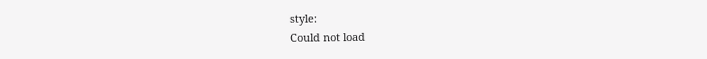style:
Could not load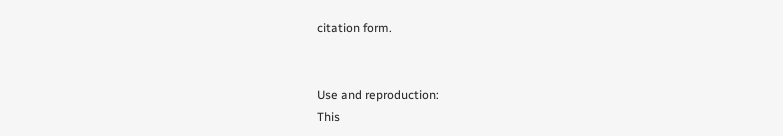citation form.


Use and reproduction:
This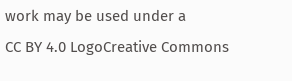work may be used under a
CC BY 4.0 LogoCreative Commons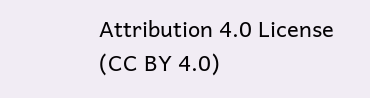Attribution 4.0 License (CC BY 4.0)